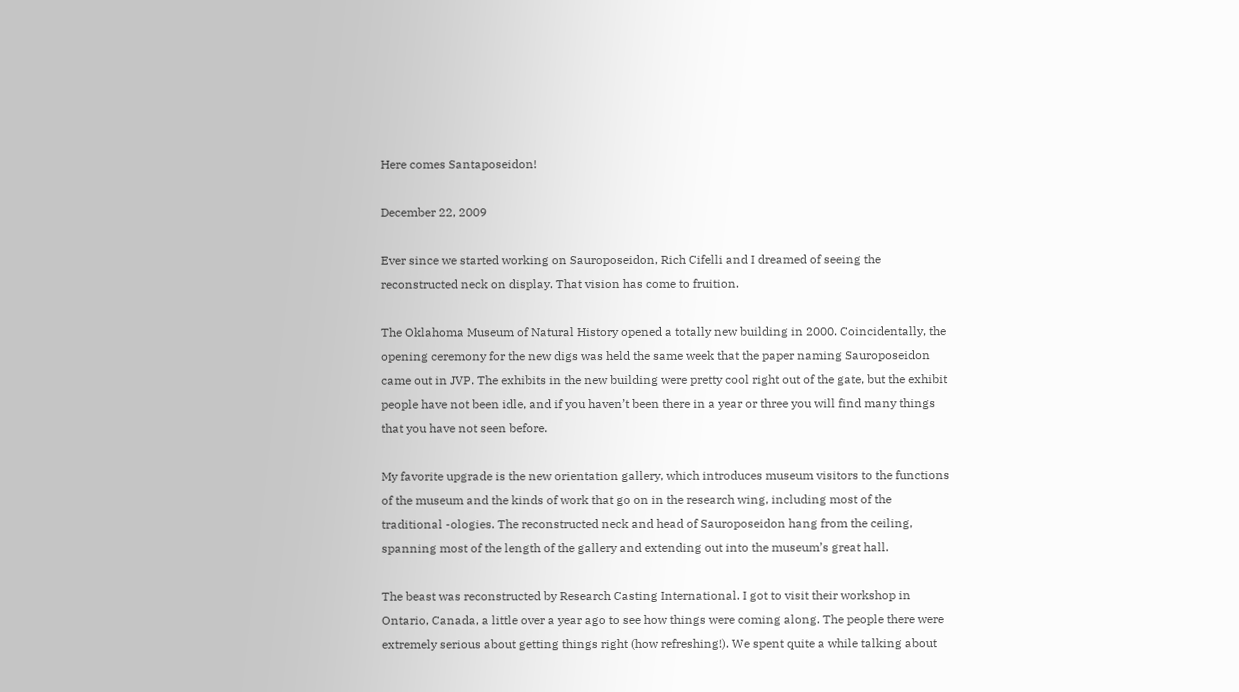Here comes Santaposeidon!

December 22, 2009

Ever since we started working on Sauroposeidon, Rich Cifelli and I dreamed of seeing the reconstructed neck on display. That vision has come to fruition.

The Oklahoma Museum of Natural History opened a totally new building in 2000. Coincidentally, the opening ceremony for the new digs was held the same week that the paper naming Sauroposeidon came out in JVP. The exhibits in the new building were pretty cool right out of the gate, but the exhibit people have not been idle, and if you haven’t been there in a year or three you will find many things that you have not seen before.

My favorite upgrade is the new orientation gallery, which introduces museum visitors to the functions of the museum and the kinds of work that go on in the research wing, including most of the traditional -ologies. The reconstructed neck and head of Sauroposeidon hang from the ceiling, spanning most of the length of the gallery and extending out into the museum’s great hall.

The beast was reconstructed by Research Casting International. I got to visit their workshop in Ontario, Canada, a little over a year ago to see how things were coming along. The people there were extremely serious about getting things right (how refreshing!). We spent quite a while talking about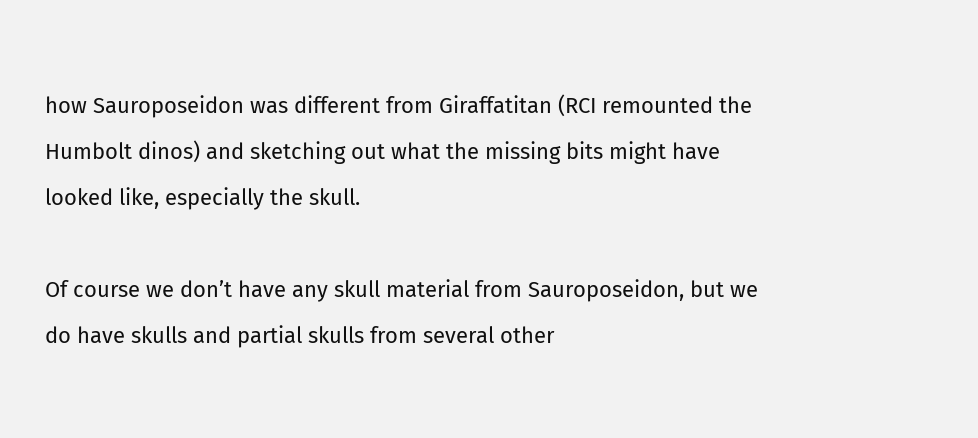how Sauroposeidon was different from Giraffatitan (RCI remounted the Humbolt dinos) and sketching out what the missing bits might have looked like, especially the skull.

Of course we don’t have any skull material from Sauroposeidon, but we do have skulls and partial skulls from several other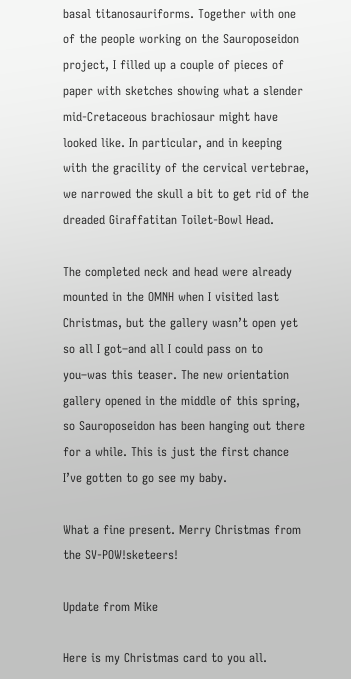basal titanosauriforms. Together with one of the people working on the Sauroposeidon project, I filled up a couple of pieces of paper with sketches showing what a slender mid-Cretaceous brachiosaur might have looked like. In particular, and in keeping with the gracility of the cervical vertebrae, we narrowed the skull a bit to get rid of the dreaded Giraffatitan Toilet-Bowl Head.

The completed neck and head were already mounted in the OMNH when I visited last Christmas, but the gallery wasn’t open yet so all I got–and all I could pass on to you–was this teaser. The new orientation gallery opened in the middle of this spring, so Sauroposeidon has been hanging out there for a while. This is just the first chance I’ve gotten to go see my baby.

What a fine present. Merry Christmas from the SV-POW!sketeers!

Update from Mike

Here is my Christmas card to you all.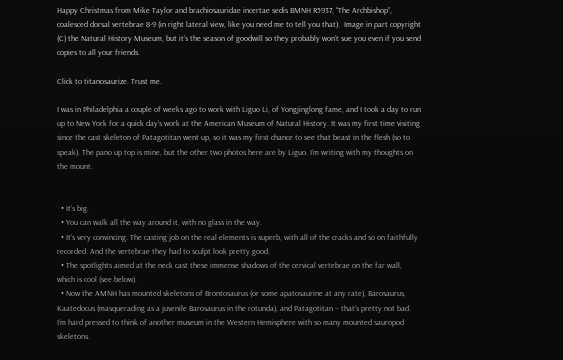Happy Christmas from Mike Taylor and brachiosauridae incertae sedis BMNH R5937, “The Archbishop”, coalesced dorsal vertebrae 8-9 (in right lateral view, like you need me to tell you that).  Image in part copyright (C) the Natural History Museum, but it’s the season of goodwill so they probably won’t sue you even if you send copies to all your friends.

Click to titanosaurize. Trust me.

I was in Philadelphia a couple of weeks ago to work with Liguo Li, of Yongjinglong fame, and I took a day to run up to New York for a quick day’s work at the American Museum of Natural History. It was my first time visiting since the cast skeleton of Patagotitan went up, so it was my first chance to see that beast in the flesh (so to speak). The pano up top is mine, but the other two photos here are by Liguo. I’m writing with my thoughts on the mount.


  • It’s big.
  • You can walk all the way around it, with no glass in the way.
  • It’s very convincing. The casting job on the real elements is superb, with all of the cracks and so on faithfully recorded. And the vertebrae they had to sculpt look pretty good.
  • The spotlights aimed at the neck cast these immense shadows of the cervical vertebrae on the far wall, which is cool (see below).
  • Now the AMNH has mounted skeletons of Brontosaurus (or some apatosaurine at any rate), Barosaurus, Kaatedocus (masquerading as a juvenile Barosaurus in the rotunda), and Patagotitan – that’s pretty not bad. I’m hard pressed to think of another museum in the Western Hemisphere with so many mounted sauropod skeletons.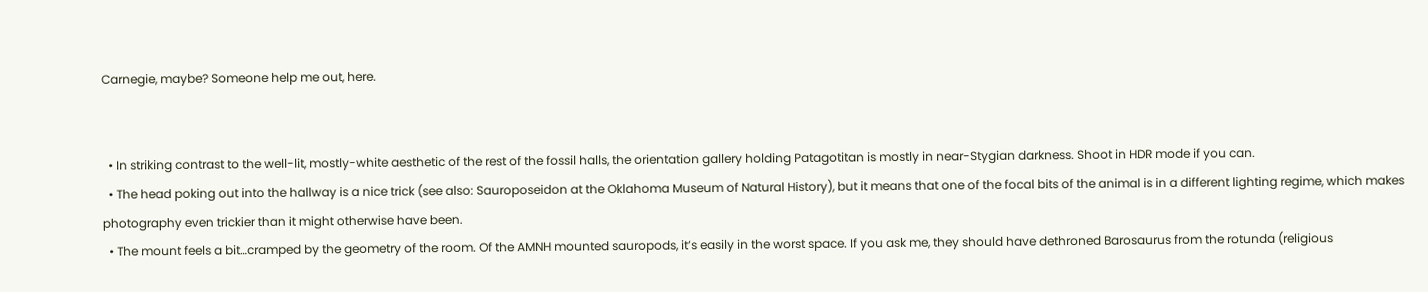Carnegie, maybe? Someone help me out, here.


  • In striking contrast to the well-lit, mostly-white aesthetic of the rest of the fossil halls, the orientation gallery holding Patagotitan is mostly in near-Stygian darkness. Shoot in HDR mode if you can.
  • The head poking out into the hallway is a nice trick (see also: Sauroposeidon at the Oklahoma Museum of Natural History), but it means that one of the focal bits of the animal is in a different lighting regime, which makes photography even trickier than it might otherwise have been.
  • The mount feels a bit…cramped by the geometry of the room. Of the AMNH mounted sauropods, it’s easily in the worst space. If you ask me, they should have dethroned Barosaurus from the rotunda (religious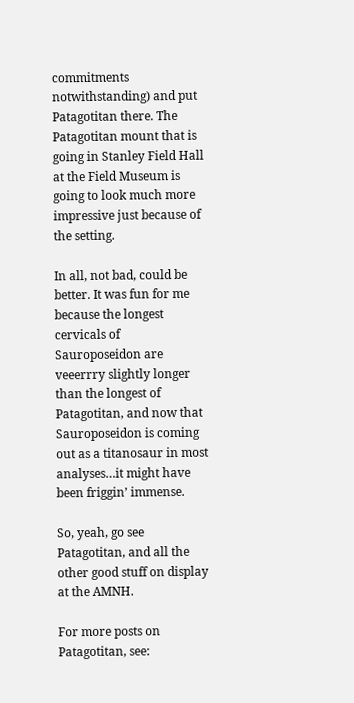commitments notwithstanding) and put Patagotitan there. The Patagotitan mount that is going in Stanley Field Hall at the Field Museum is going to look much more impressive just because of the setting.

In all, not bad, could be better. It was fun for me because the longest cervicals of Sauroposeidon are veeerrry slightly longer than the longest of Patagotitan, and now that Sauroposeidon is coming out as a titanosaur in most analyses…it might have been friggin’ immense.

So, yeah, go see Patagotitan, and all the other good stuff on display at the AMNH.

For more posts on Patagotitan, see: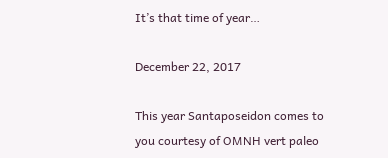It’s that time of year…

December 22, 2017

This year Santaposeidon comes to you courtesy of OMNH vert paleo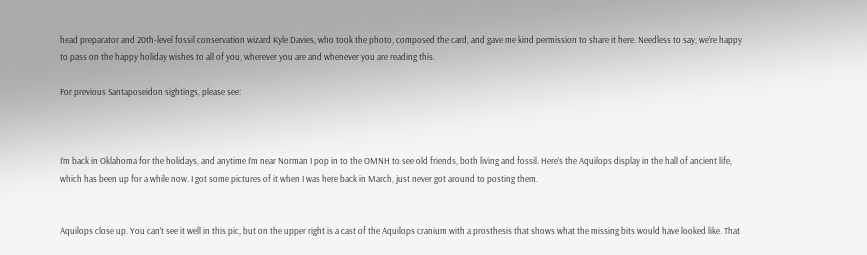head preparator and 20th-level fossil conservation wizard Kyle Davies, who took the photo, composed the card, and gave me kind permission to share it here. Needless to say, we’re happy to pass on the happy holiday wishes to all of you, wherever you are and whenever you are reading this.

For previous Santaposeidon sightings, please see:



I’m back in Oklahoma for the holidays, and anytime I’m near Norman I pop in to the OMNH to see old friends, both living and fossil. Here’s the Aquilops display in the hall of ancient life, which has been up for a while now. I got some pictures of it when I was here back in March, just never got around to posting them.


Aquilops close up. You can’t see it well in this pic, but on the upper right is a cast of the Aquilops cranium with a prosthesis that shows what the missing bits would have looked like. That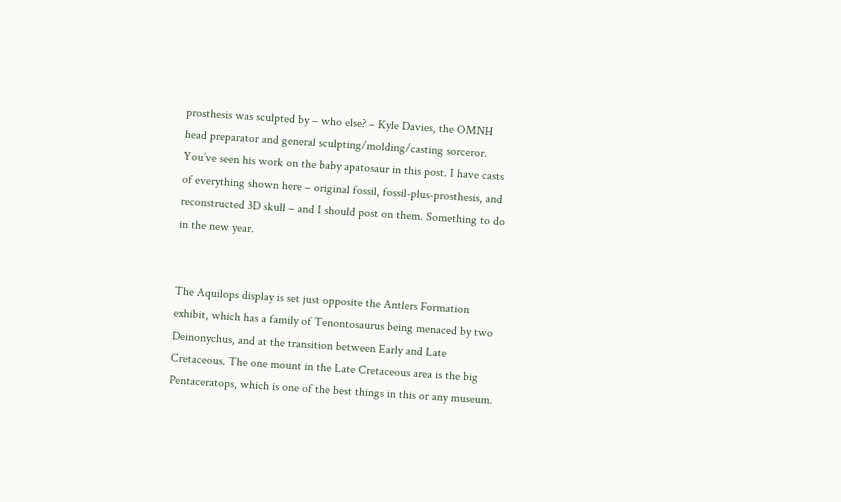prosthesis was sculpted by – who else? – Kyle Davies, the OMNH head preparator and general sculpting/molding/casting sorceror. You’ve seen his work on the baby apatosaur in this post. I have casts of everything shown here – original fossil, fossil-plus-prosthesis, and reconstructed 3D skull – and I should post on them. Something to do in the new year.


The Aquilops display is set just opposite the Antlers Formation exhibit, which has a family of Tenontosaurus being menaced by two Deinonychus, and at the transition between Early and Late Cretaceous. The one mount in the Late Cretaceous area is the big Pentaceratops, which is one of the best things in this or any museum.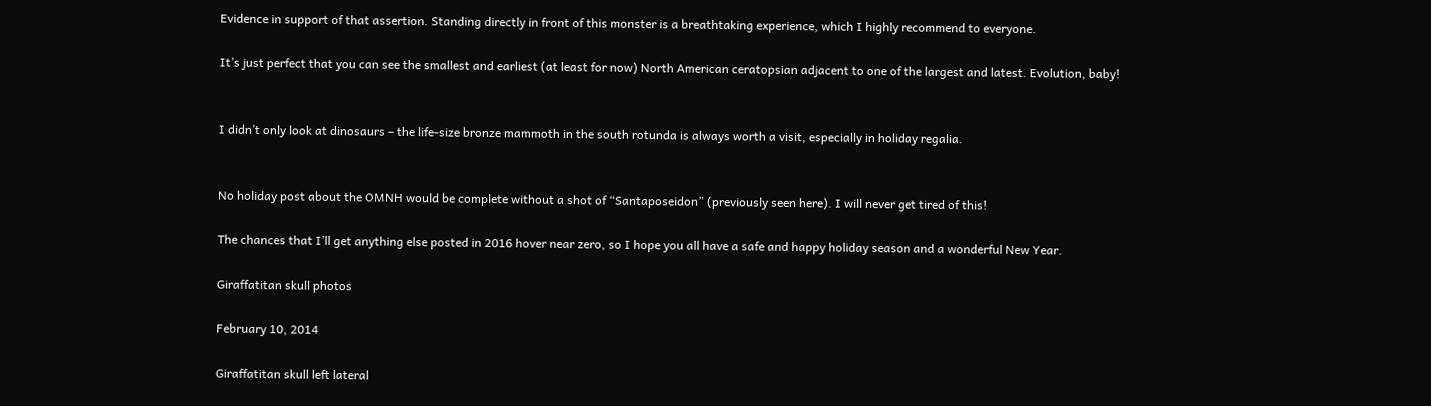Evidence in support of that assertion. Standing directly in front of this monster is a breathtaking experience, which I highly recommend to everyone.

It’s just perfect that you can see the smallest and earliest (at least for now) North American ceratopsian adjacent to one of the largest and latest. Evolution, baby!


I didn’t only look at dinosaurs – the life-size bronze mammoth in the south rotunda is always worth a visit, especially in holiday regalia.


No holiday post about the OMNH would be complete without a shot of “Santaposeidon” (previously seen here). I will never get tired of this!

The chances that I’ll get anything else posted in 2016 hover near zero, so I hope you all have a safe and happy holiday season and a wonderful New Year.

Giraffatitan skull photos

February 10, 2014

Giraffatitan skull left lateral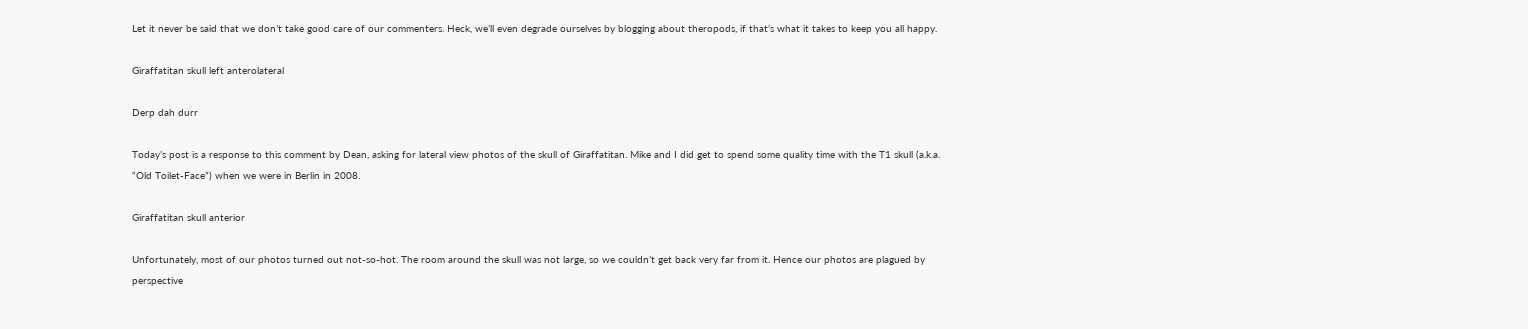Let it never be said that we don’t take good care of our commenters. Heck, we’ll even degrade ourselves by blogging about theropods, if that’s what it takes to keep you all happy.

Giraffatitan skull left anterolateral

Derp dah durr

Today’s post is a response to this comment by Dean, asking for lateral view photos of the skull of Giraffatitan. Mike and I did get to spend some quality time with the T1 skull (a.k.a. “Old Toilet-Face”) when we were in Berlin in 2008.

Giraffatitan skull anterior

Unfortunately, most of our photos turned out not-so-hot. The room around the skull was not large, so we couldn’t get back very far from it. Hence our photos are plagued by perspective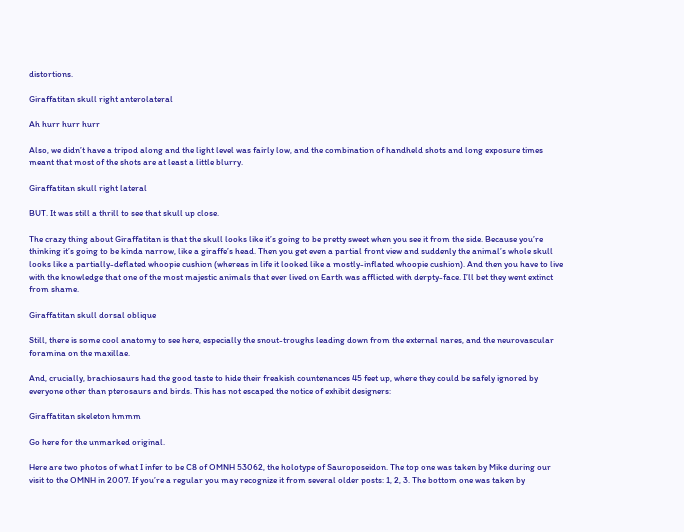distortions.

Giraffatitan skull right anterolateral

Ah hurr hurr hurr

Also, we didn’t have a tripod along and the light level was fairly low, and the combination of handheld shots and long exposure times meant that most of the shots are at least a little blurry.

Giraffatitan skull right lateral

BUT. It was still a thrill to see that skull up close.

The crazy thing about Giraffatitan is that the skull looks like it’s going to be pretty sweet when you see it from the side. Because you’re thinking it’s going to be kinda narrow, like a giraffe’s head. Then you get even a partial front view and suddenly the animal’s whole skull looks like a partially-deflated whoopie cushion (whereas in life it looked like a mostly-inflated whoopie cushion). And then you have to live with the knowledge that one of the most majestic animals that ever lived on Earth was afflicted with derpty-face. I’ll bet they went extinct from shame.

Giraffatitan skull dorsal oblique

Still, there is some cool anatomy to see here, especially the snout-troughs leading down from the external nares, and the neurovascular foramina on the maxillae.

And, crucially, brachiosaurs had the good taste to hide their freakish countenances 45 feet up, where they could be safely ignored by everyone other than pterosaurs and birds. This has not escaped the notice of exhibit designers:

Giraffatitan skeleton hmmm

Go here for the unmarked original.

Here are two photos of what I infer to be C8 of OMNH 53062, the holotype of Sauroposeidon. The top one was taken by Mike during our visit to the OMNH in 2007. If you’re a regular you may recognize it from several older posts: 1, 2, 3. The bottom one was taken by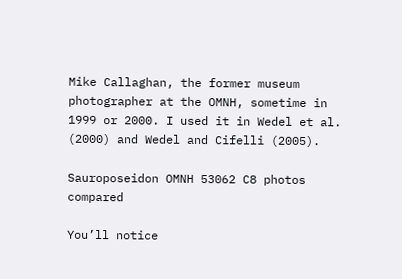Mike Callaghan, the former museum photographer at the OMNH, sometime in 1999 or 2000. I used it in Wedel et al. (2000) and Wedel and Cifelli (2005).

Sauroposeidon OMNH 53062 C8 photos compared

You’ll notice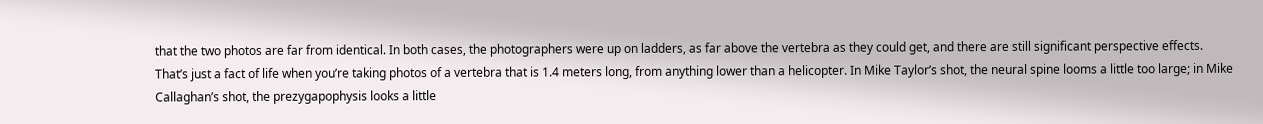that the two photos are far from identical. In both cases, the photographers were up on ladders, as far above the vertebra as they could get, and there are still significant perspective effects. That’s just a fact of life when you’re taking photos of a vertebra that is 1.4 meters long, from anything lower than a helicopter. In Mike Taylor’s shot, the neural spine looms a little too large; in Mike Callaghan’s shot, the prezygapophysis looks a little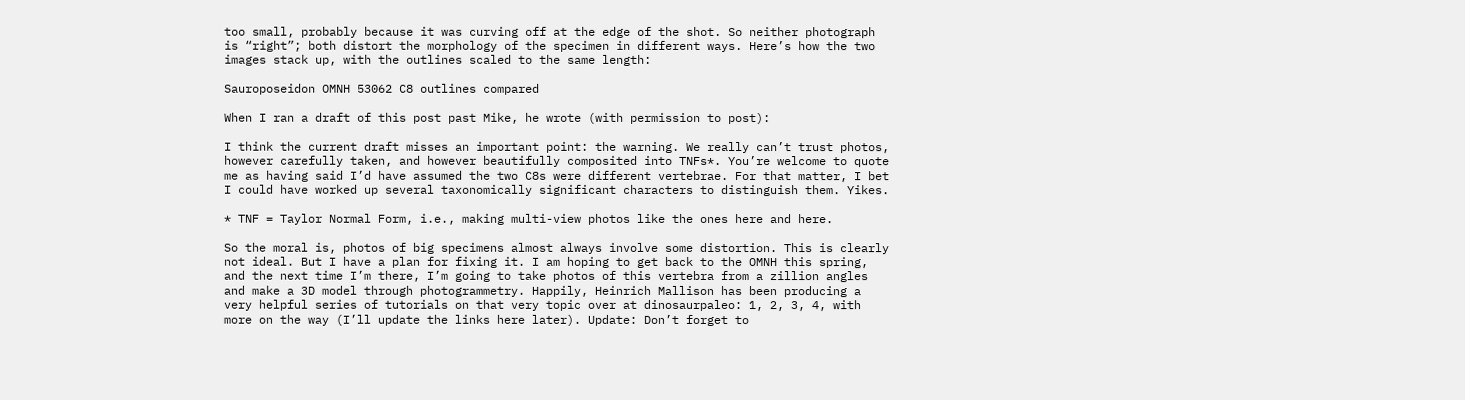too small, probably because it was curving off at the edge of the shot. So neither photograph is “right”; both distort the morphology of the specimen in different ways. Here’s how the two images stack up, with the outlines scaled to the same length:

Sauroposeidon OMNH 53062 C8 outlines compared

When I ran a draft of this post past Mike, he wrote (with permission to post):

I think the current draft misses an important point: the warning. We really can’t trust photos, however carefully taken, and however beautifully composited into TNFs*. You’re welcome to quote me as having said I’d have assumed the two C8s were different vertebrae. For that matter, I bet I could have worked up several taxonomically significant characters to distinguish them. Yikes.

* TNF = Taylor Normal Form, i.e., making multi-view photos like the ones here and here.

So the moral is, photos of big specimens almost always involve some distortion. This is clearly not ideal. But I have a plan for fixing it. I am hoping to get back to the OMNH this spring, and the next time I’m there, I’m going to take photos of this vertebra from a zillion angles and make a 3D model through photogrammetry. Happily, Heinrich Mallison has been producing a very helpful series of tutorials on that very topic over at dinosaurpaleo: 1, 2, 3, 4, with more on the way (I’ll update the links here later). Update: Don’t forget to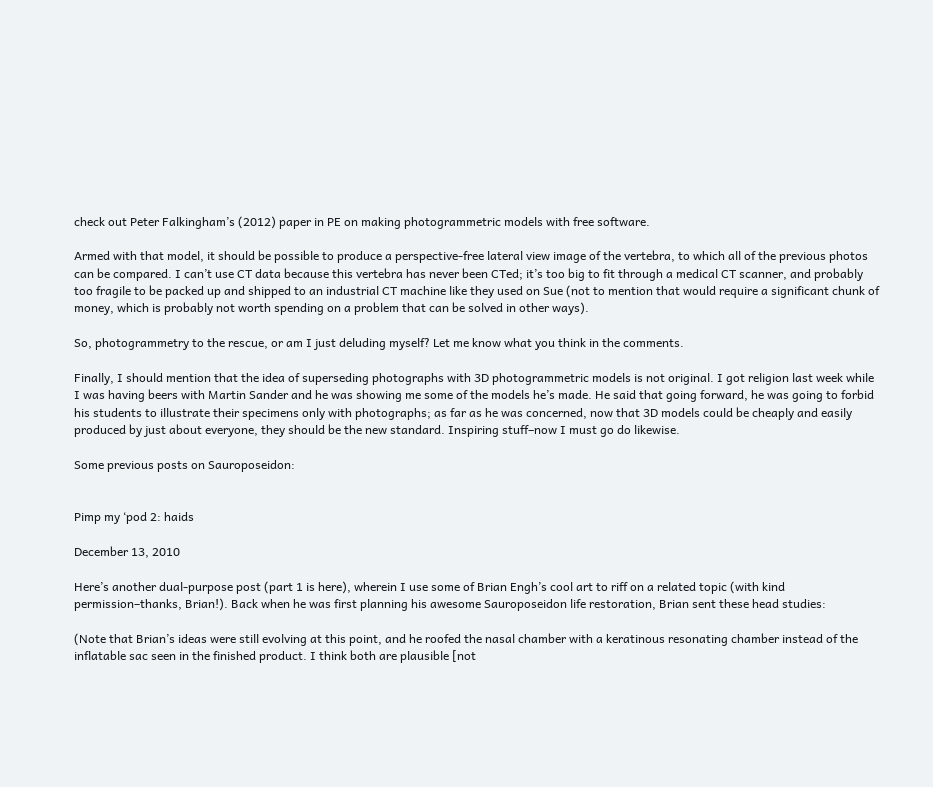check out Peter Falkingham’s (2012) paper in PE on making photogrammetric models with free software.

Armed with that model, it should be possible to produce a perspective-free lateral view image of the vertebra, to which all of the previous photos can be compared. I can’t use CT data because this vertebra has never been CTed; it’s too big to fit through a medical CT scanner, and probably too fragile to be packed up and shipped to an industrial CT machine like they used on Sue (not to mention that would require a significant chunk of money, which is probably not worth spending on a problem that can be solved in other ways).

So, photogrammetry to the rescue, or am I just deluding myself? Let me know what you think in the comments.

Finally, I should mention that the idea of superseding photographs with 3D photogrammetric models is not original. I got religion last week while I was having beers with Martin Sander and he was showing me some of the models he’s made. He said that going forward, he was going to forbid his students to illustrate their specimens only with photographs; as far as he was concerned, now that 3D models could be cheaply and easily produced by just about everyone, they should be the new standard. Inspiring stuff–now I must go do likewise.

Some previous posts on Sauroposeidon:


Pimp my ‘pod 2: haids

December 13, 2010

Here’s another dual-purpose post (part 1 is here), wherein I use some of Brian Engh’s cool art to riff on a related topic (with kind permission–thanks, Brian!). Back when he was first planning his awesome Sauroposeidon life restoration, Brian sent these head studies:

(Note that Brian’s ideas were still evolving at this point, and he roofed the nasal chamber with a keratinous resonating chamber instead of the inflatable sac seen in the finished product. I think both are plausible [not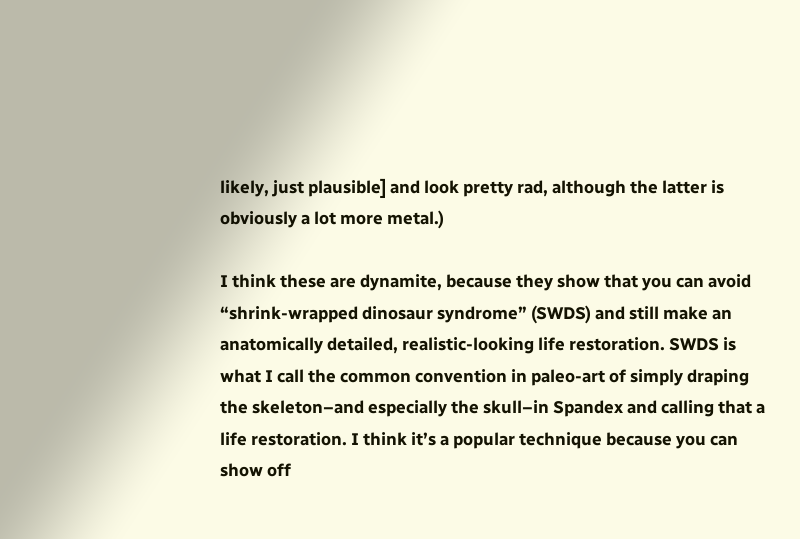likely, just plausible] and look pretty rad, although the latter is obviously a lot more metal.)

I think these are dynamite, because they show that you can avoid “shrink-wrapped dinosaur syndrome” (SWDS) and still make an anatomically detailed, realistic-looking life restoration. SWDS is what I call the common convention in paleo-art of simply draping the skeleton–and especially the skull–in Spandex and calling that a life restoration. I think it’s a popular technique because you can show off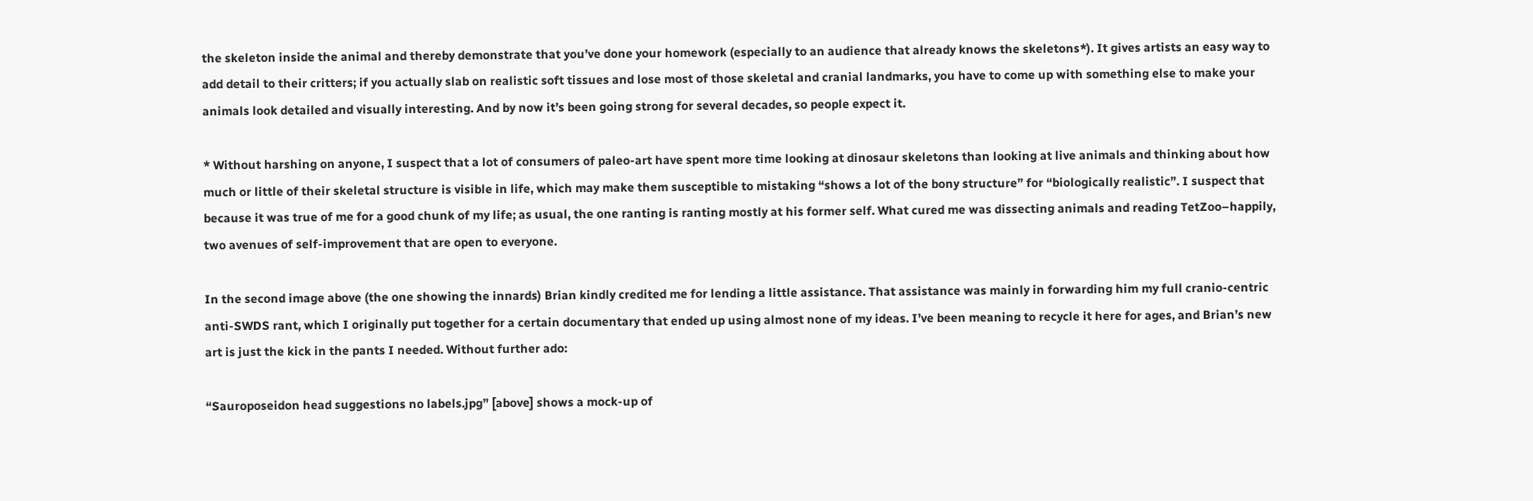the skeleton inside the animal and thereby demonstrate that you’ve done your homework (especially to an audience that already knows the skeletons*). It gives artists an easy way to add detail to their critters; if you actually slab on realistic soft tissues and lose most of those skeletal and cranial landmarks, you have to come up with something else to make your animals look detailed and visually interesting. And by now it’s been going strong for several decades, so people expect it.

* Without harshing on anyone, I suspect that a lot of consumers of paleo-art have spent more time looking at dinosaur skeletons than looking at live animals and thinking about how much or little of their skeletal structure is visible in life, which may make them susceptible to mistaking “shows a lot of the bony structure” for “biologically realistic”. I suspect that because it was true of me for a good chunk of my life; as usual, the one ranting is ranting mostly at his former self. What cured me was dissecting animals and reading TetZoo–happily, two avenues of self-improvement that are open to everyone.

In the second image above (the one showing the innards) Brian kindly credited me for lending a little assistance. That assistance was mainly in forwarding him my full cranio-centric anti-SWDS rant, which I originally put together for a certain documentary that ended up using almost none of my ideas. I’ve been meaning to recycle it here for ages, and Brian’s new art is just the kick in the pants I needed. Without further ado:

“Sauroposeidon head suggestions no labels.jpg” [above] shows a mock-up of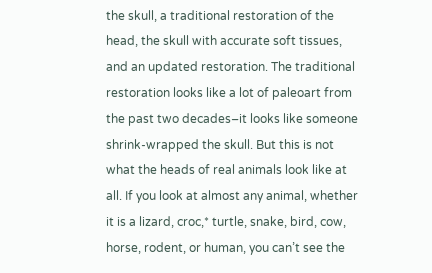the skull, a traditional restoration of the head, the skull with accurate soft tissues, and an updated restoration. The traditional restoration looks like a lot of paleoart from the past two decades–it looks like someone shrink-wrapped the skull. But this is not what the heads of real animals look like at all. If you look at almost any animal, whether it is a lizard, croc,* turtle, snake, bird, cow, horse, rodent, or human, you can’t see the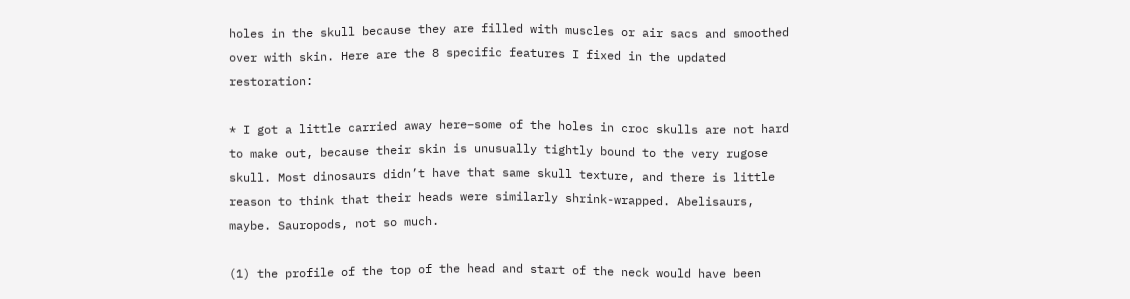holes in the skull because they are filled with muscles or air sacs and smoothed over with skin. Here are the 8 specific features I fixed in the updated restoration:

* I got a little carried away here–some of the holes in croc skulls are not hard to make out, because their skin is unusually tightly bound to the very rugose skull. Most dinosaurs didn’t have that same skull texture, and there is little reason to think that their heads were similarly shrink-wrapped. Abelisaurs, maybe. Sauropods, not so much.

(1) the profile of the top of the head and start of the neck would have been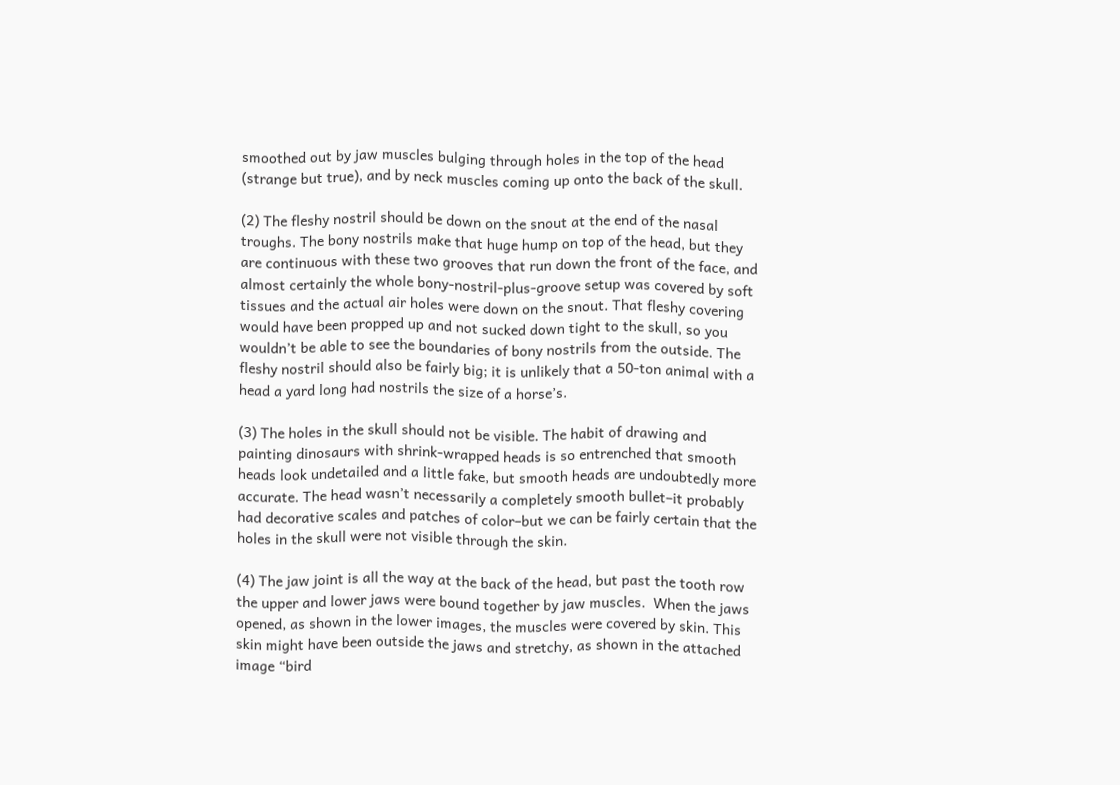smoothed out by jaw muscles bulging through holes in the top of the head (strange but true), and by neck muscles coming up onto the back of the skull.

(2) The fleshy nostril should be down on the snout at the end of the nasal troughs. The bony nostrils make that huge hump on top of the head, but they are continuous with these two grooves that run down the front of the face, and almost certainly the whole bony-nostril-plus-groove setup was covered by soft tissues and the actual air holes were down on the snout. That fleshy covering would have been propped up and not sucked down tight to the skull, so you wouldn’t be able to see the boundaries of bony nostrils from the outside. The fleshy nostril should also be fairly big; it is unlikely that a 50-ton animal with a head a yard long had nostrils the size of a horse’s.

(3) The holes in the skull should not be visible. The habit of drawing and painting dinosaurs with shrink-wrapped heads is so entrenched that smooth heads look undetailed and a little fake, but smooth heads are undoubtedly more accurate. The head wasn’t necessarily a completely smooth bullet–it probably had decorative scales and patches of color–but we can be fairly certain that the holes in the skull were not visible through the skin.

(4) The jaw joint is all the way at the back of the head, but past the tooth row the upper and lower jaws were bound together by jaw muscles.  When the jaws opened, as shown in the lower images, the muscles were covered by skin. This skin might have been outside the jaws and stretchy, as shown in the attached image “bird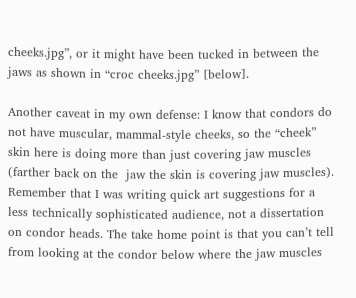cheeks.jpg”, or it might have been tucked in between the jaws as shown in “croc cheeks.jpg” [below].

Another caveat in my own defense: I know that condors do not have muscular, mammal-style cheeks, so the “cheek” skin here is doing more than just covering jaw muscles (farther back on the  jaw the skin is covering jaw muscles). Remember that I was writing quick art suggestions for a less technically sophisticated audience, not a dissertation on condor heads. The take home point is that you can’t tell from looking at the condor below where the jaw muscles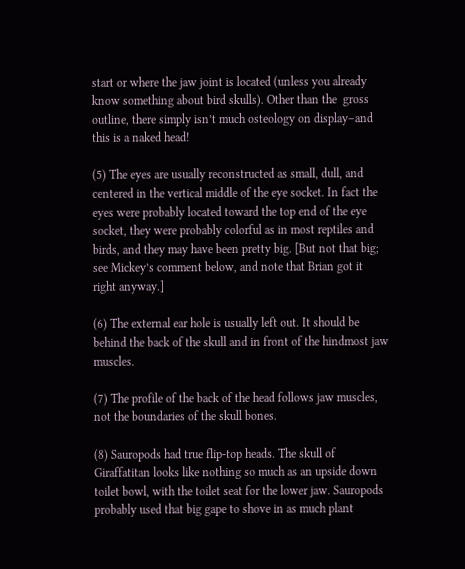start or where the jaw joint is located (unless you already know something about bird skulls). Other than the  gross outline, there simply isn’t much osteology on display–and this is a naked head!

(5) The eyes are usually reconstructed as small, dull, and centered in the vertical middle of the eye socket. In fact the eyes were probably located toward the top end of the eye socket, they were probably colorful as in most reptiles and birds, and they may have been pretty big. [But not that big; see Mickey’s comment below, and note that Brian got it right anyway.]

(6) The external ear hole is usually left out. It should be behind the back of the skull and in front of the hindmost jaw muscles.

(7) The profile of the back of the head follows jaw muscles, not the boundaries of the skull bones.

(8) Sauropods had true flip-top heads. The skull of Giraffatitan looks like nothing so much as an upside down toilet bowl, with the toilet seat for the lower jaw. Sauropods probably used that big gape to shove in as much plant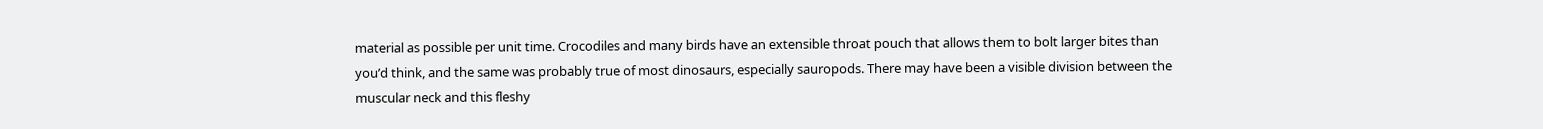material as possible per unit time. Crocodiles and many birds have an extensible throat pouch that allows them to bolt larger bites than you’d think, and the same was probably true of most dinosaurs, especially sauropods. There may have been a visible division between the muscular neck and this fleshy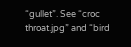“gullet”. See “croc throat.jpg” and “bird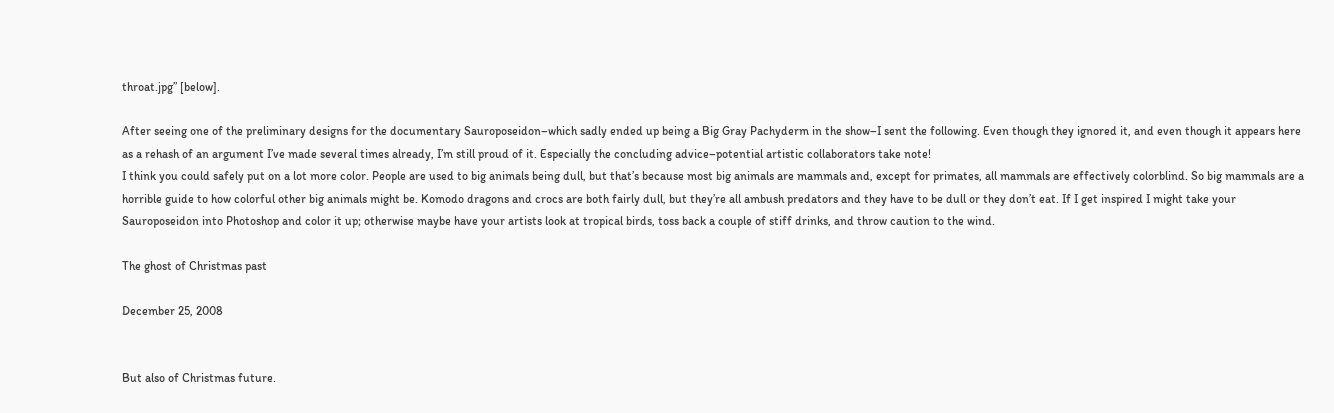throat.jpg” [below].

After seeing one of the preliminary designs for the documentary Sauroposeidon–which sadly ended up being a Big Gray Pachyderm in the show–I sent the following. Even though they ignored it, and even though it appears here as a rehash of an argument I’ve made several times already, I’m still proud of it. Especially the concluding advice–potential artistic collaborators take note!
I think you could safely put on a lot more color. People are used to big animals being dull, but that’s because most big animals are mammals and, except for primates, all mammals are effectively colorblind. So big mammals are a horrible guide to how colorful other big animals might be. Komodo dragons and crocs are both fairly dull, but they’re all ambush predators and they have to be dull or they don’t eat. If I get inspired I might take your Sauroposeidon into Photoshop and color it up; otherwise maybe have your artists look at tropical birds, toss back a couple of stiff drinks, and throw caution to the wind.

The ghost of Christmas past

December 25, 2008


But also of Christmas future.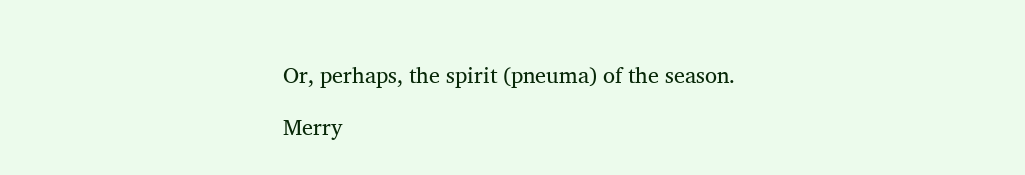Or, perhaps, the spirit (pneuma) of the season.

Merry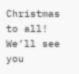Christmas to all! We’ll see you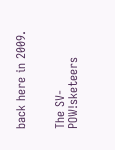back here in 2009.


The SV-POW!sketeers